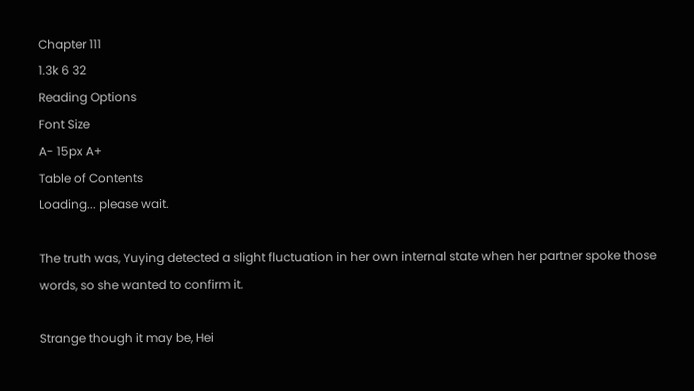Chapter 111
1.3k 6 32
Reading Options
Font Size
A- 15px A+
Table of Contents
Loading... please wait.

The truth was, Yuying detected a slight fluctuation in her own internal state when her partner spoke those words, so she wanted to confirm it.

Strange though it may be, Hei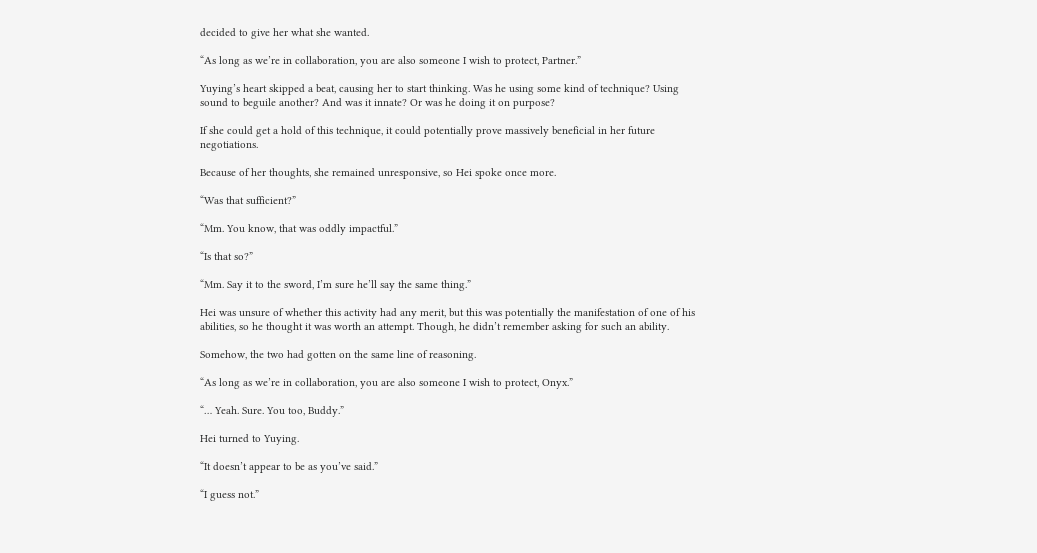decided to give her what she wanted.

“As long as we’re in collaboration, you are also someone I wish to protect, Partner.”

Yuying’s heart skipped a beat, causing her to start thinking. Was he using some kind of technique? Using sound to beguile another? And was it innate? Or was he doing it on purpose?

If she could get a hold of this technique, it could potentially prove massively beneficial in her future negotiations.

Because of her thoughts, she remained unresponsive, so Hei spoke once more.

“Was that sufficient?”

“Mm. You know, that was oddly impactful.”

“Is that so?”

“Mm. Say it to the sword, I’m sure he’ll say the same thing.”

Hei was unsure of whether this activity had any merit, but this was potentially the manifestation of one of his abilities, so he thought it was worth an attempt. Though, he didn’t remember asking for such an ability.

Somehow, the two had gotten on the same line of reasoning.

“As long as we’re in collaboration, you are also someone I wish to protect, Onyx.”

“… Yeah. Sure. You too, Buddy.”

Hei turned to Yuying.

“It doesn’t appear to be as you’ve said.”

“I guess not.”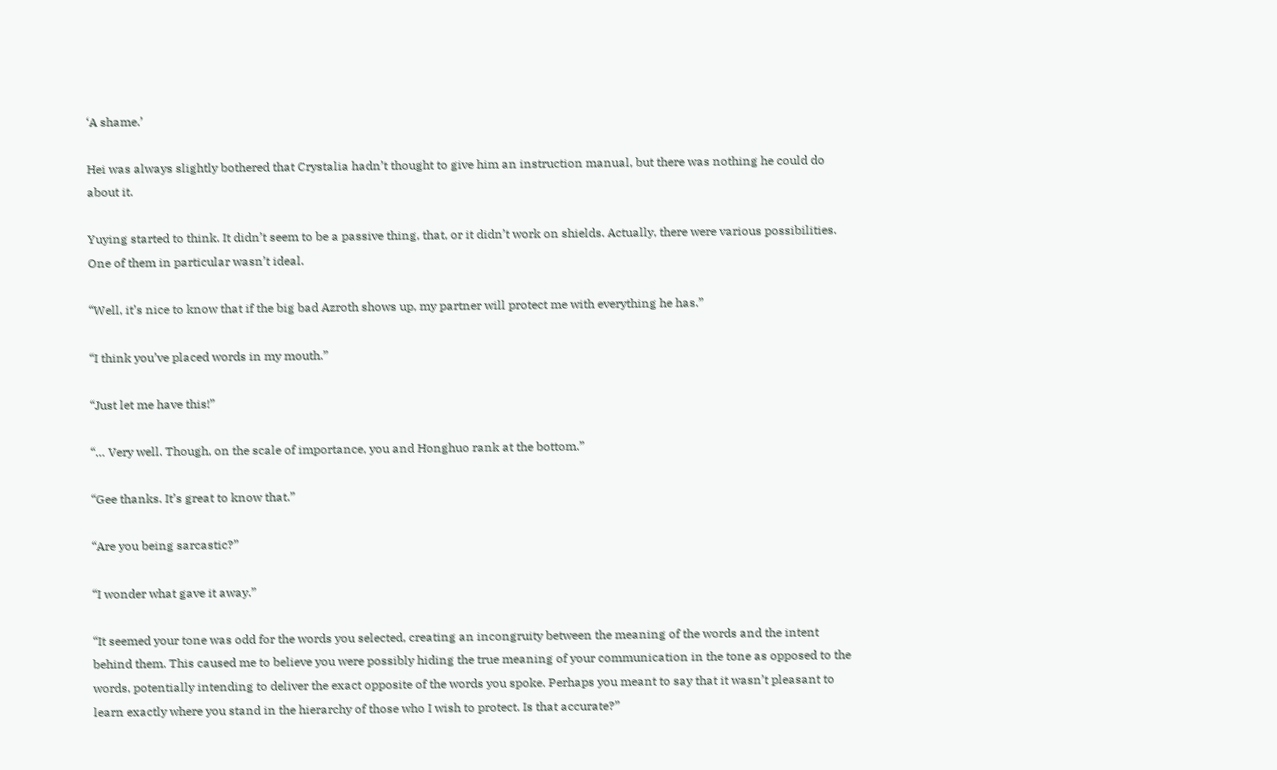‘A shame.’

Hei was always slightly bothered that Crystalia hadn’t thought to give him an instruction manual, but there was nothing he could do about it.

Yuying started to think. It didn’t seem to be a passive thing, that, or it didn’t work on shields. Actually, there were various possibilities. One of them in particular wasn’t ideal.

“Well, it’s nice to know that if the big bad Azroth shows up, my partner will protect me with everything he has.”

“I think you’ve placed words in my mouth.”

“Just let me have this!”

“… Very well. Though, on the scale of importance, you and Honghuo rank at the bottom.”

“Gee thanks. It’s great to know that.”

“Are you being sarcastic?”

“I wonder what gave it away.”

“It seemed your tone was odd for the words you selected, creating an incongruity between the meaning of the words and the intent behind them. This caused me to believe you were possibly hiding the true meaning of your communication in the tone as opposed to the words, potentially intending to deliver the exact opposite of the words you spoke. Perhaps you meant to say that it wasn’t pleasant to learn exactly where you stand in the hierarchy of those who I wish to protect. Is that accurate?”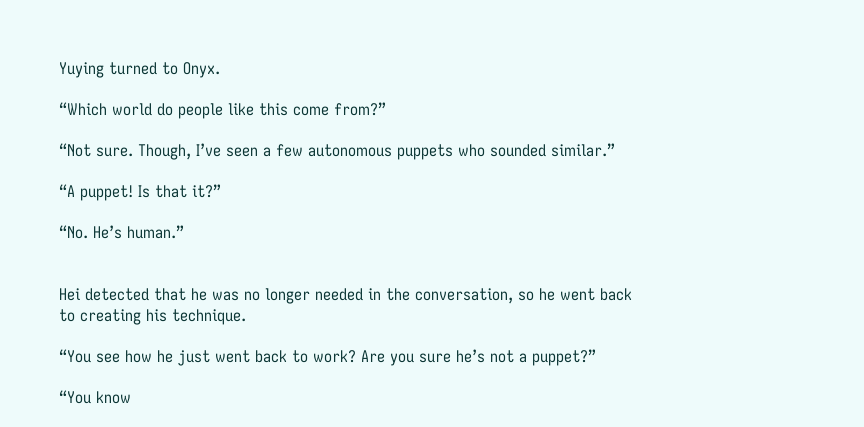Yuying turned to Onyx.

“Which world do people like this come from?”

“Not sure. Though, I’ve seen a few autonomous puppets who sounded similar.”

“A puppet! Is that it?”

“No. He’s human.”


Hei detected that he was no longer needed in the conversation, so he went back to creating his technique.

“You see how he just went back to work? Are you sure he’s not a puppet?”

“You know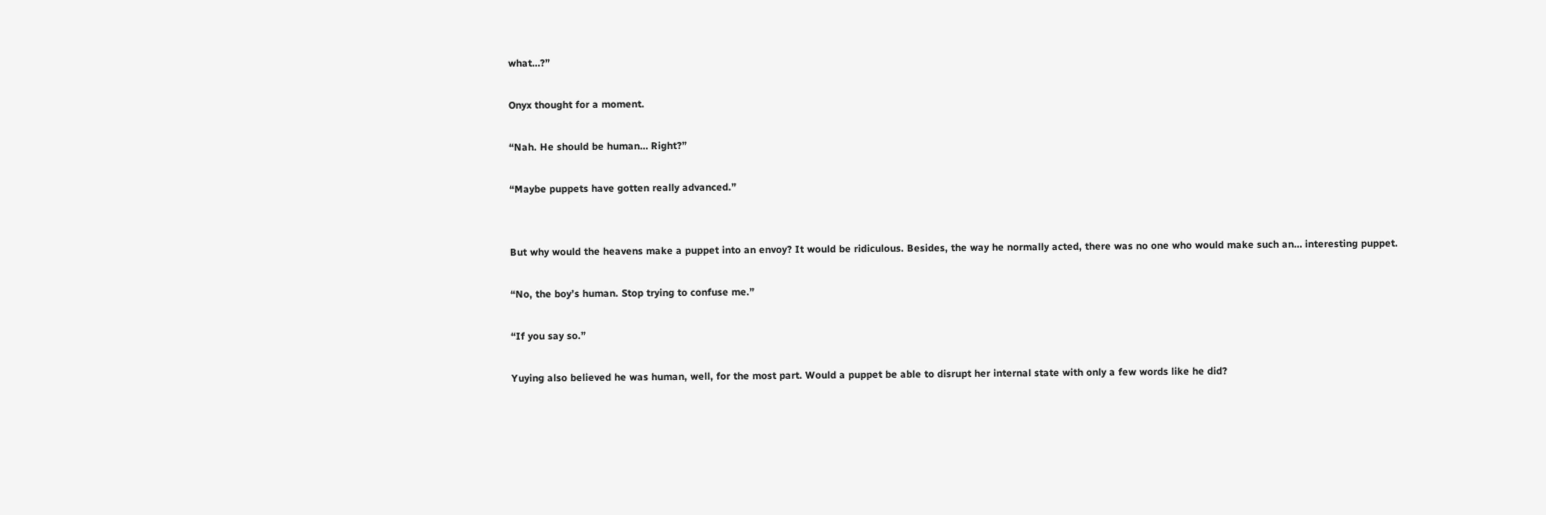what…?”

Onyx thought for a moment.

“Nah. He should be human… Right?”

“Maybe puppets have gotten really advanced.”


But why would the heavens make a puppet into an envoy? It would be ridiculous. Besides, the way he normally acted, there was no one who would make such an… interesting puppet.

“No, the boy’s human. Stop trying to confuse me.”

“If you say so.”

Yuying also believed he was human, well, for the most part. Would a puppet be able to disrupt her internal state with only a few words like he did?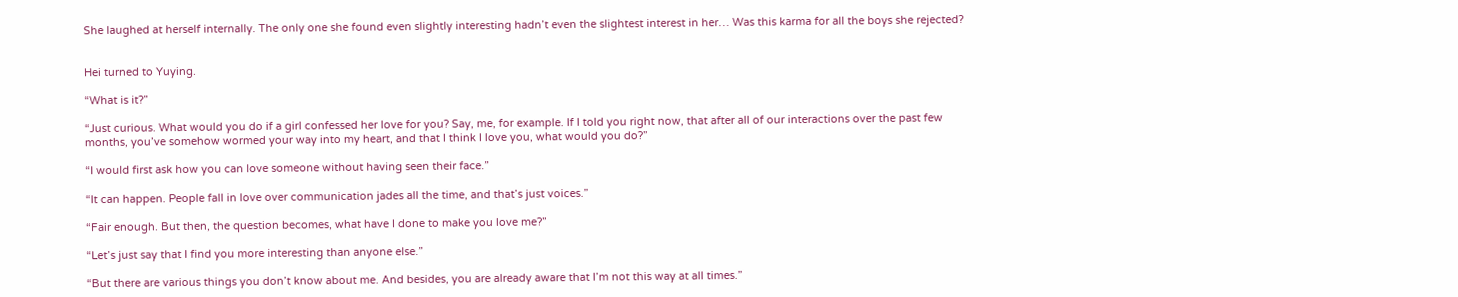She laughed at herself internally. The only one she found even slightly interesting hadn’t even the slightest interest in her… Was this karma for all the boys she rejected?


Hei turned to Yuying.

“What is it?”

“Just curious. What would you do if a girl confessed her love for you? Say, me, for example. If I told you right now, that after all of our interactions over the past few months, you’ve somehow wormed your way into my heart, and that I think I love you, what would you do?”

“I would first ask how you can love someone without having seen their face.”

“It can happen. People fall in love over communication jades all the time, and that’s just voices.”

“Fair enough. But then, the question becomes, what have I done to make you love me?”

“Let’s just say that I find you more interesting than anyone else.”

“But there are various things you don’t know about me. And besides, you are already aware that I’m not this way at all times.”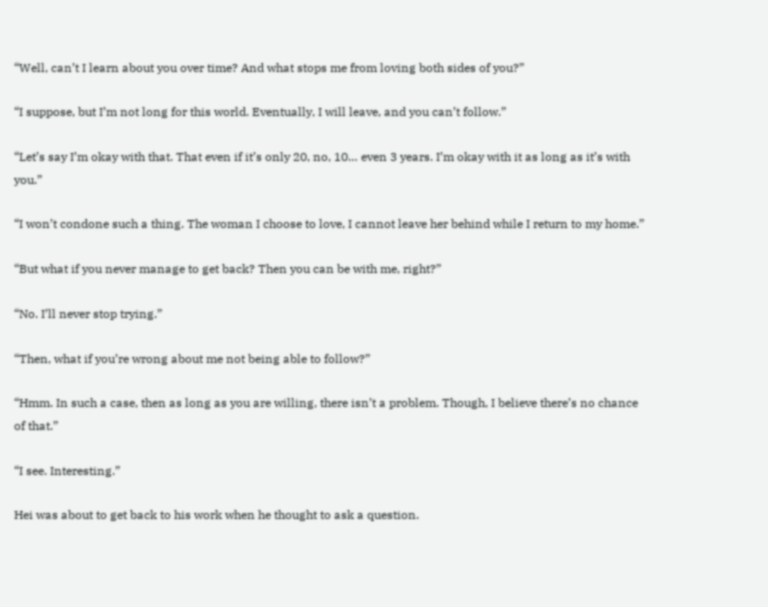“Well, can’t I learn about you over time? And what stops me from loving both sides of you?”

“I suppose, but I’m not long for this world. Eventually, I will leave, and you can’t follow.”

“Let’s say I’m okay with that. That even if it’s only 20, no, 10… even 3 years. I’m okay with it as long as it’s with you.”

“I won’t condone such a thing. The woman I choose to love, I cannot leave her behind while I return to my home.”

“But what if you never manage to get back? Then you can be with me, right?”

“No. I’ll never stop trying.”

“Then, what if you’re wrong about me not being able to follow?”

“Hmm. In such a case, then as long as you are willing, there isn’t a problem. Though, I believe there’s no chance of that.”

“I see. Interesting.”

Hei was about to get back to his work when he thought to ask a question.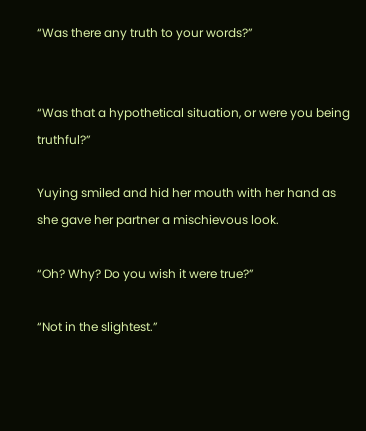“Was there any truth to your words?”


“Was that a hypothetical situation, or were you being truthful?”

Yuying smiled and hid her mouth with her hand as she gave her partner a mischievous look.

“Oh? Why? Do you wish it were true?”

“Not in the slightest.”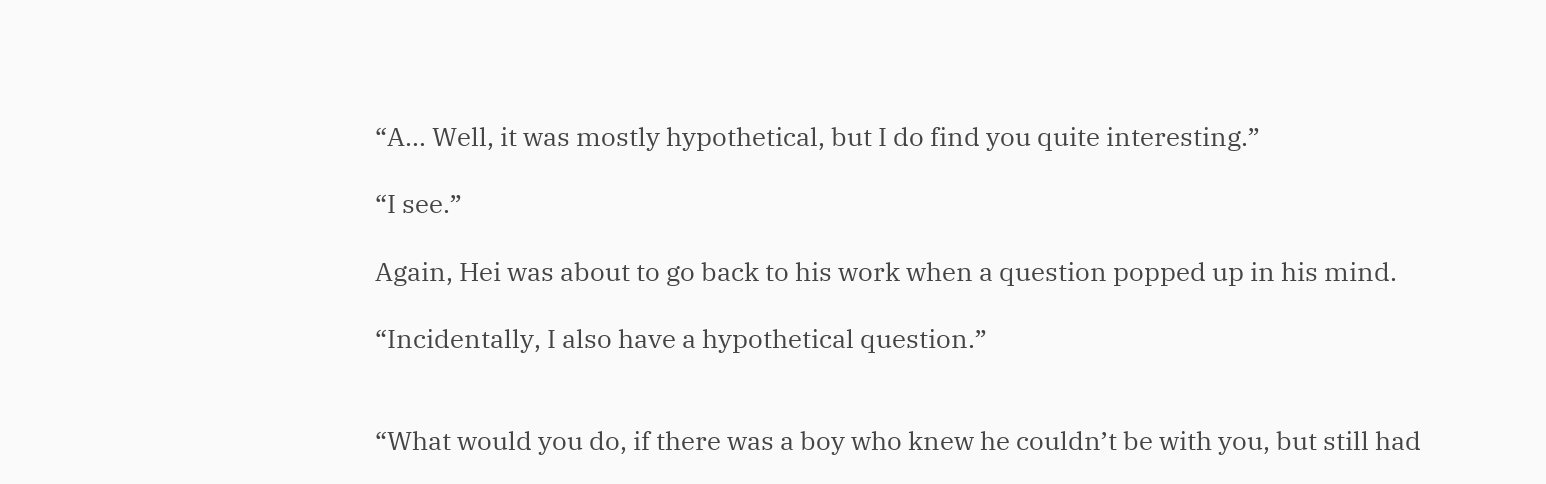“A… Well, it was mostly hypothetical, but I do find you quite interesting.”

“I see.”

Again, Hei was about to go back to his work when a question popped up in his mind.

“Incidentally, I also have a hypothetical question.”


“What would you do, if there was a boy who knew he couldn’t be with you, but still had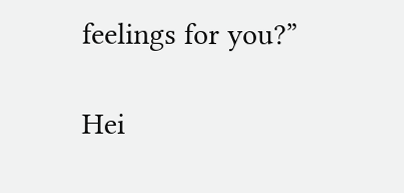feelings for you?”

Hei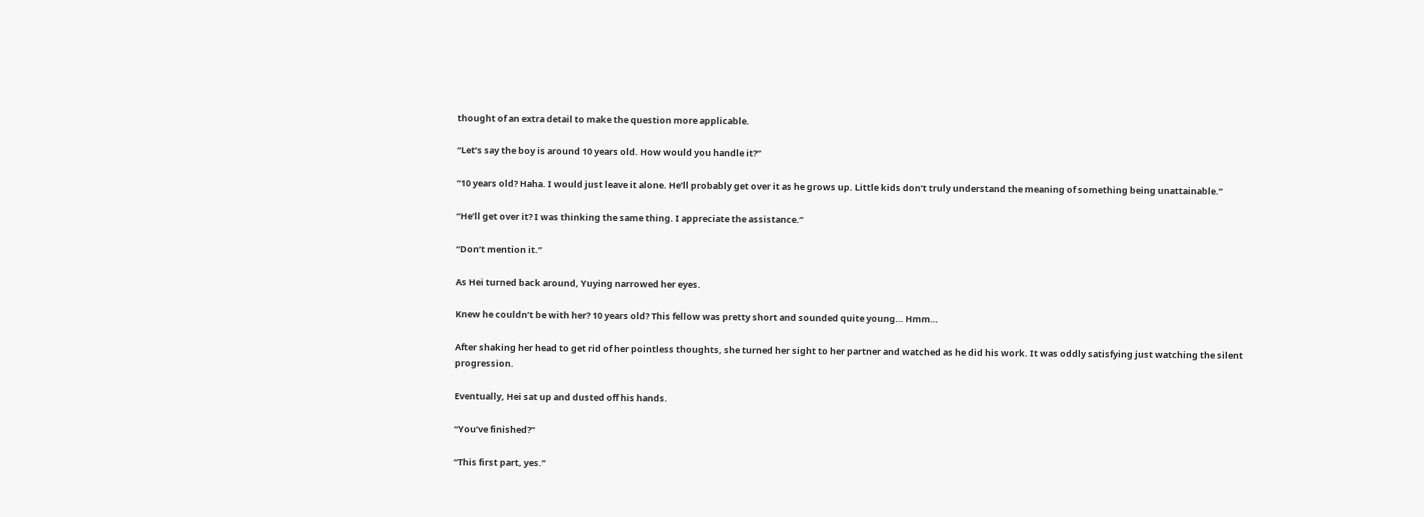thought of an extra detail to make the question more applicable.

“Let’s say the boy is around 10 years old. How would you handle it?”

“10 years old? Haha. I would just leave it alone. He’ll probably get over it as he grows up. Little kids don’t truly understand the meaning of something being unattainable.”

“He’ll get over it? I was thinking the same thing. I appreciate the assistance.”

“Don’t mention it.”

As Hei turned back around, Yuying narrowed her eyes.

Knew he couldn’t be with her? 10 years old? This fellow was pretty short and sounded quite young… Hmm…

After shaking her head to get rid of her pointless thoughts, she turned her sight to her partner and watched as he did his work. It was oddly satisfying just watching the silent progression.

Eventually, Hei sat up and dusted off his hands.

“You’ve finished?”

“This first part, yes.”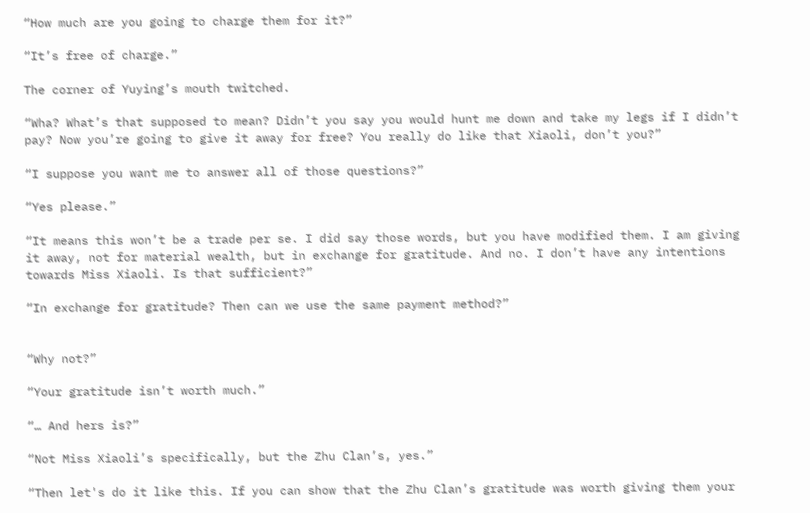“How much are you going to charge them for it?”

“It’s free of charge.”

The corner of Yuying’s mouth twitched.

“Wha? What’s that supposed to mean? Didn’t you say you would hunt me down and take my legs if I didn’t pay? Now you’re going to give it away for free? You really do like that Xiaoli, don’t you?”

“I suppose you want me to answer all of those questions?”

“Yes please.”

“It means this won’t be a trade per se. I did say those words, but you have modified them. I am giving it away, not for material wealth, but in exchange for gratitude. And no. I don’t have any intentions towards Miss Xiaoli. Is that sufficient?”

“In exchange for gratitude? Then can we use the same payment method?”


“Why not?”

“Your gratitude isn’t worth much.”

“… And hers is?”

“Not Miss Xiaoli’s specifically, but the Zhu Clan’s, yes.”

“Then let's do it like this. If you can show that the Zhu Clan’s gratitude was worth giving them your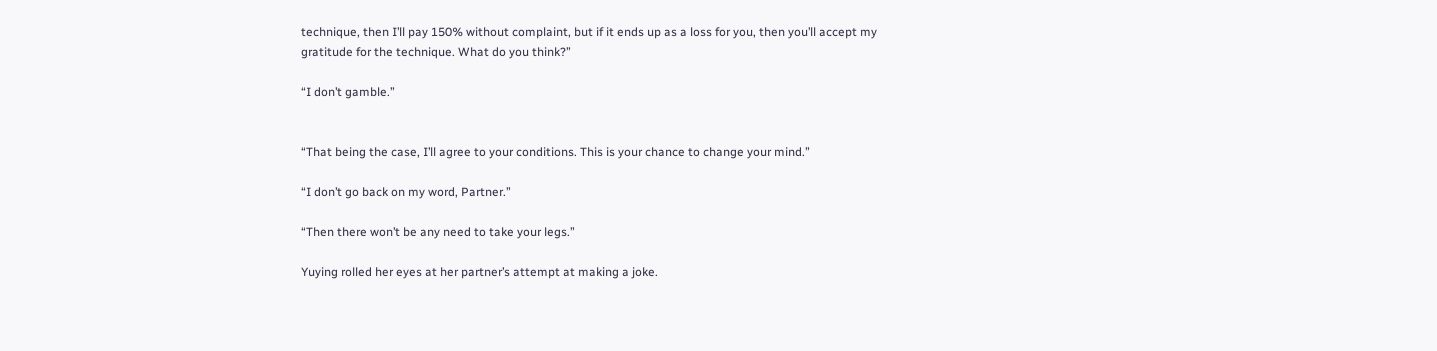technique, then I’ll pay 150% without complaint, but if it ends up as a loss for you, then you’ll accept my gratitude for the technique. What do you think?”

“I don’t gamble.”


“That being the case, I’ll agree to your conditions. This is your chance to change your mind.”

“I don’t go back on my word, Partner.”

“Then there won’t be any need to take your legs.”

Yuying rolled her eyes at her partner’s attempt at making a joke.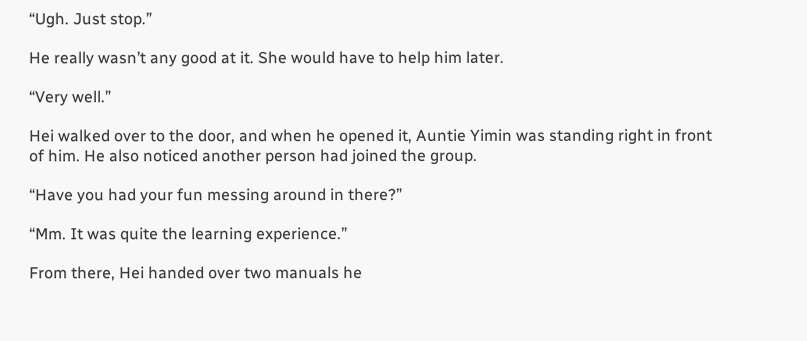“Ugh. Just stop.”

He really wasn’t any good at it. She would have to help him later.

“Very well.”

Hei walked over to the door, and when he opened it, Auntie Yimin was standing right in front of him. He also noticed another person had joined the group.

“Have you had your fun messing around in there?”

“Mm. It was quite the learning experience.”

From there, Hei handed over two manuals he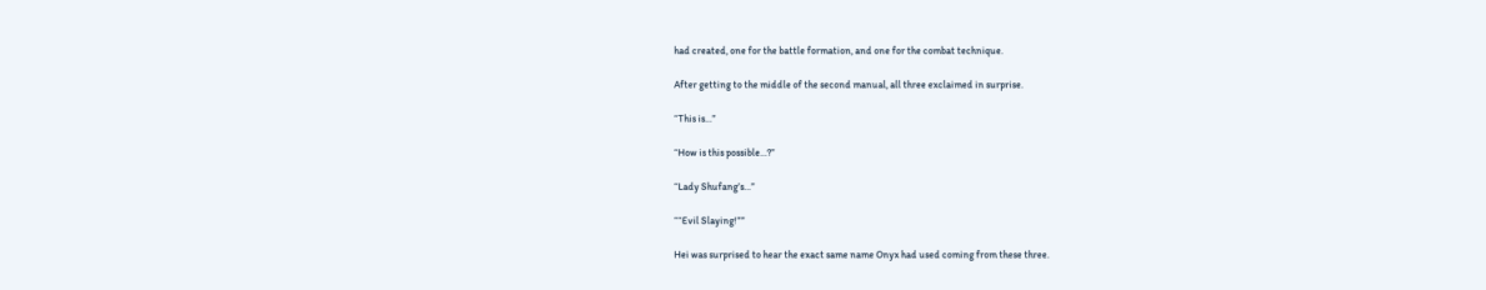had created, one for the battle formation, and one for the combat technique.

After getting to the middle of the second manual, all three exclaimed in surprise.

“This is…”

“How is this possible…?”

“Lady Shufang’s…”

““Evil Slaying!””

Hei was surprised to hear the exact same name Onyx had used coming from these three.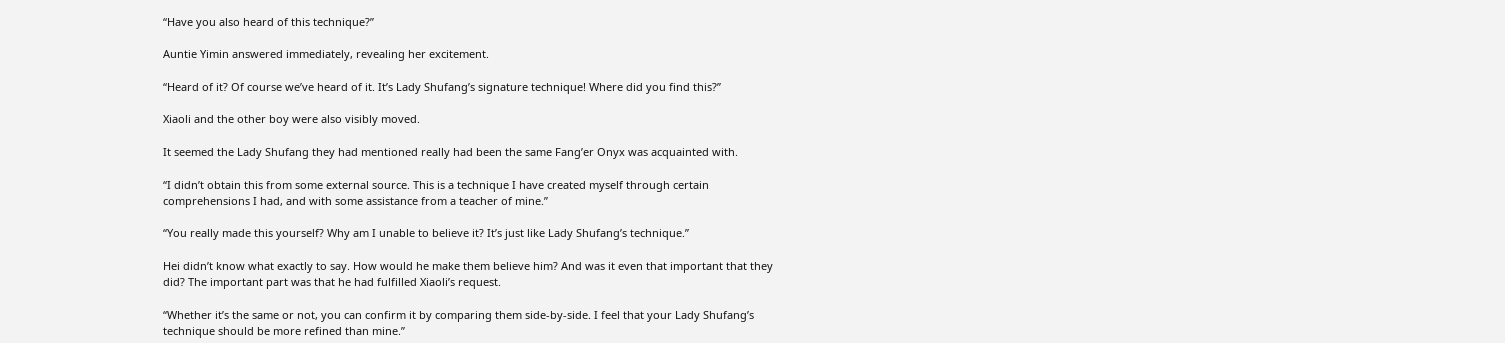“Have you also heard of this technique?”

Auntie Yimin answered immediately, revealing her excitement.

“Heard of it? Of course we’ve heard of it. It’s Lady Shufang’s signature technique! Where did you find this?”

Xiaoli and the other boy were also visibly moved.

It seemed the Lady Shufang they had mentioned really had been the same Fang’er Onyx was acquainted with.

“I didn’t obtain this from some external source. This is a technique I have created myself through certain comprehensions I had, and with some assistance from a teacher of mine.”

“You really made this yourself? Why am I unable to believe it? It’s just like Lady Shufang’s technique.”

Hei didn’t know what exactly to say. How would he make them believe him? And was it even that important that they did? The important part was that he had fulfilled Xiaoli’s request.

“Whether it’s the same or not, you can confirm it by comparing them side-by-side. I feel that your Lady Shufang’s technique should be more refined than mine.”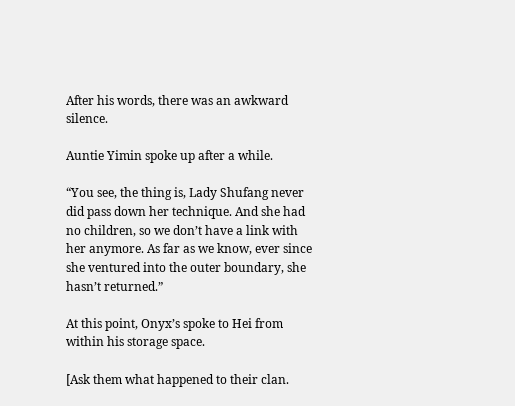After his words, there was an awkward silence.

Auntie Yimin spoke up after a while.

“You see, the thing is, Lady Shufang never did pass down her technique. And she had no children, so we don’t have a link with her anymore. As far as we know, ever since she ventured into the outer boundary, she hasn’t returned.”

At this point, Onyx’s spoke to Hei from within his storage space.

[Ask them what happened to their clan.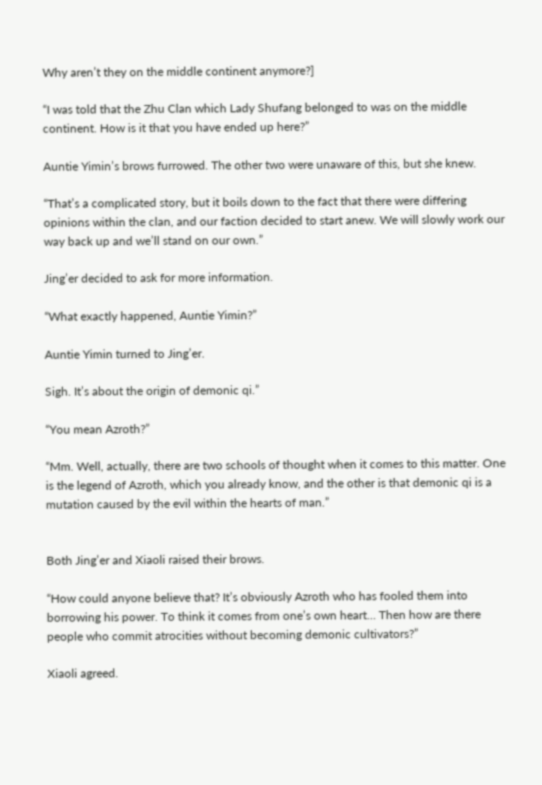Why aren’t they on the middle continent anymore?]

“I was told that the Zhu Clan which Lady Shufang belonged to was on the middle continent. How is it that you have ended up here?”

Auntie Yimin’s brows furrowed. The other two were unaware of this, but she knew.

“That’s a complicated story, but it boils down to the fact that there were differing opinions within the clan, and our faction decided to start anew. We will slowly work our way back up and we’ll stand on our own.”

Jing’er decided to ask for more information.

“What exactly happened, Auntie Yimin?”

Auntie Yimin turned to Jing’er.

Sigh. It’s about the origin of demonic qi.”

“You mean Azroth?”

“Mm. Well, actually, there are two schools of thought when it comes to this matter. One is the legend of Azroth, which you already know, and the other is that demonic qi is a mutation caused by the evil within the hearts of man.”


Both Jing’er and Xiaoli raised their brows.

“How could anyone believe that? It’s obviously Azroth who has fooled them into borrowing his power. To think it comes from one’s own heart… Then how are there people who commit atrocities without becoming demonic cultivators?”

Xiaoli agreed.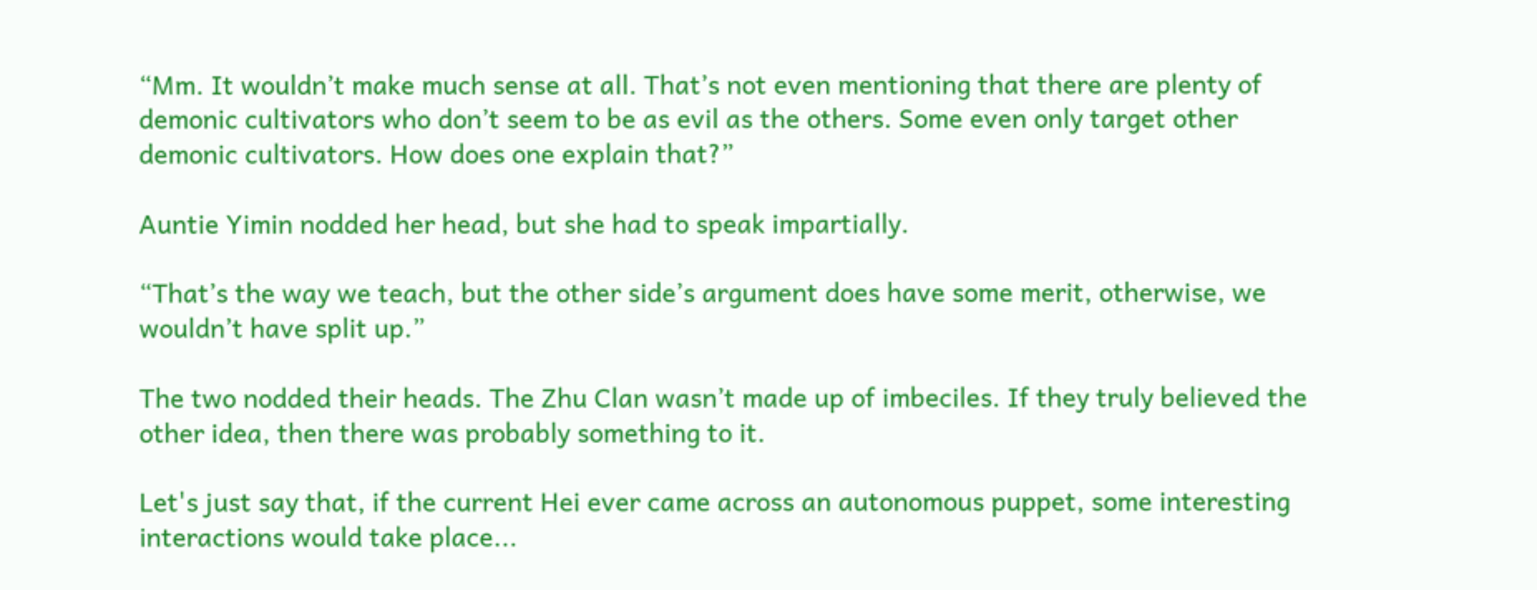“Mm. It wouldn’t make much sense at all. That’s not even mentioning that there are plenty of demonic cultivators who don’t seem to be as evil as the others. Some even only target other demonic cultivators. How does one explain that?”

Auntie Yimin nodded her head, but she had to speak impartially.

“That’s the way we teach, but the other side’s argument does have some merit, otherwise, we wouldn’t have split up.”

The two nodded their heads. The Zhu Clan wasn’t made up of imbeciles. If they truly believed the other idea, then there was probably something to it.

Let's just say that, if the current Hei ever came across an autonomous puppet, some interesting interactions would take place...